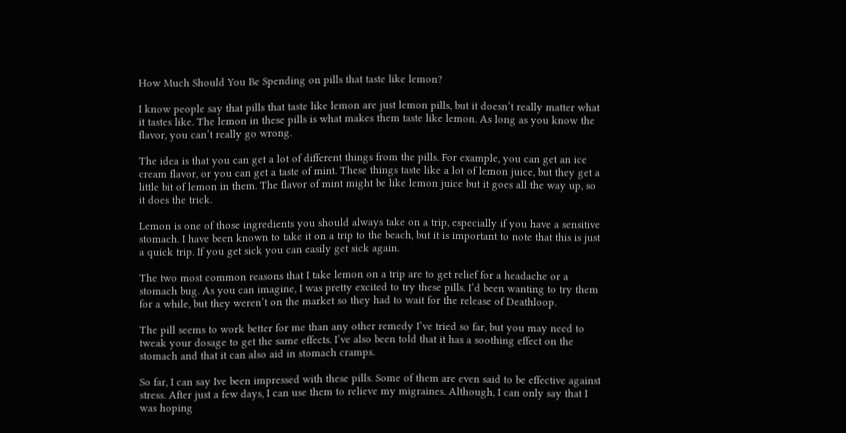How Much Should You Be Spending on pills that taste like lemon?

I know people say that pills that taste like lemon are just lemon pills, but it doesn’t really matter what it tastes like. The lemon in these pills is what makes them taste like lemon. As long as you know the flavor, you can’t really go wrong.

The idea is that you can get a lot of different things from the pills. For example, you can get an ice cream flavor, or you can get a taste of mint. These things taste like a lot of lemon juice, but they get a little bit of lemon in them. The flavor of mint might be like lemon juice but it goes all the way up, so it does the trick.

Lemon is one of those ingredients you should always take on a trip, especially if you have a sensitive stomach. I have been known to take it on a trip to the beach, but it is important to note that this is just a quick trip. If you get sick you can easily get sick again.

The two most common reasons that I take lemon on a trip are to get relief for a headache or a stomach bug. As you can imagine, I was pretty excited to try these pills. I’d been wanting to try them for a while, but they weren’t on the market so they had to wait for the release of Deathloop.

The pill seems to work better for me than any other remedy I’ve tried so far, but you may need to tweak your dosage to get the same effects. I’ve also been told that it has a soothing effect on the stomach and that it can also aid in stomach cramps.

So far, I can say Ive been impressed with these pills. Some of them are even said to be effective against stress. After just a few days, I can use them to relieve my migraines. Although, I can only say that I was hoping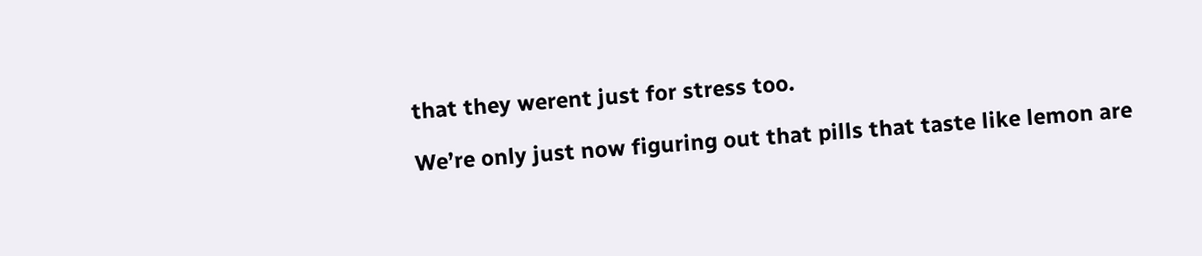that they werent just for stress too.

We’re only just now figuring out that pills that taste like lemon are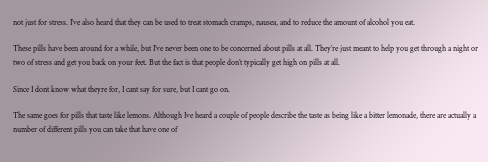not just for stress. I’ve also heard that they can be used to treat stomach cramps, nausea, and to reduce the amount of alcohol you eat.

These pills have been around for a while, but I’ve never been one to be concerned about pills at all. They’re just meant to help you get through a night or two of stress and get you back on your feet. But the fact is that people don’t typically get high on pills at all.

Since I dont know what theyre for, I cant say for sure, but I cant go on.

The same goes for pills that taste like lemons. Although Ive heard a couple of people describe the taste as being like a bitter lemonade, there are actually a number of different pills you can take that have one of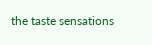the taste sensations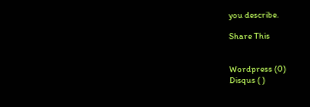you describe.

Share This


Wordpress (0)
Disqus ( )